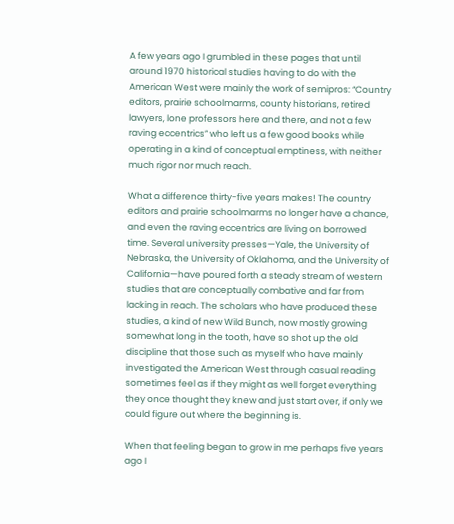A few years ago I grumbled in these pages that until around 1970 historical studies having to do with the American West were mainly the work of semipros: “Country editors, prairie schoolmarms, county historians, retired lawyers, lone professors here and there, and not a few raving eccentrics” who left us a few good books while operating in a kind of conceptual emptiness, with neither much rigor nor much reach.

What a difference thirty-five years makes! The country editors and prairie schoolmarms no longer have a chance, and even the raving eccentrics are living on borrowed time. Several university presses—Yale, the University of Nebraska, the University of Oklahoma, and the University of California—have poured forth a steady stream of western studies that are conceptually combative and far from lacking in reach. The scholars who have produced these studies, a kind of new Wild Bunch, now mostly growing somewhat long in the tooth, have so shot up the old discipline that those such as myself who have mainly investigated the American West through casual reading sometimes feel as if they might as well forget everything they once thought they knew and just start over, if only we could figure out where the beginning is.

When that feeling began to grow in me perhaps five years ago I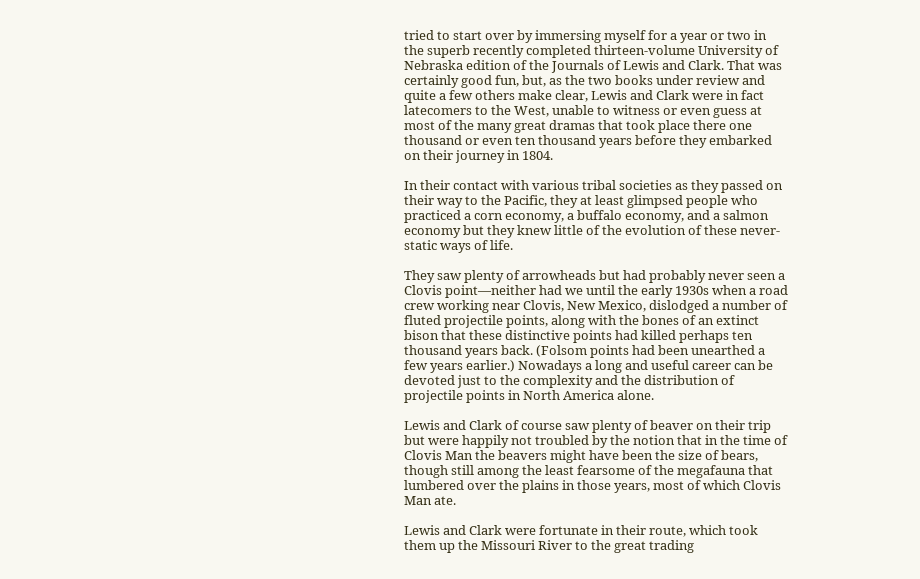tried to start over by immersing myself for a year or two in the superb recently completed thirteen-volume University of Nebraska edition of the Journals of Lewis and Clark. That was certainly good fun, but, as the two books under review and quite a few others make clear, Lewis and Clark were in fact latecomers to the West, unable to witness or even guess at most of the many great dramas that took place there one thousand or even ten thousand years before they embarked on their journey in 1804.

In their contact with various tribal societies as they passed on their way to the Pacific, they at least glimpsed people who practiced a corn economy, a buffalo economy, and a salmon economy but they knew little of the evolution of these never-static ways of life.

They saw plenty of arrowheads but had probably never seen a Clovis point—neither had we until the early 1930s when a road crew working near Clovis, New Mexico, dislodged a number of fluted projectile points, along with the bones of an extinct bison that these distinctive points had killed perhaps ten thousand years back. (Folsom points had been unearthed a few years earlier.) Nowadays a long and useful career can be devoted just to the complexity and the distribution of projectile points in North America alone.

Lewis and Clark of course saw plenty of beaver on their trip but were happily not troubled by the notion that in the time of Clovis Man the beavers might have been the size of bears, though still among the least fearsome of the megafauna that lumbered over the plains in those years, most of which Clovis Man ate.

Lewis and Clark were fortunate in their route, which took them up the Missouri River to the great trading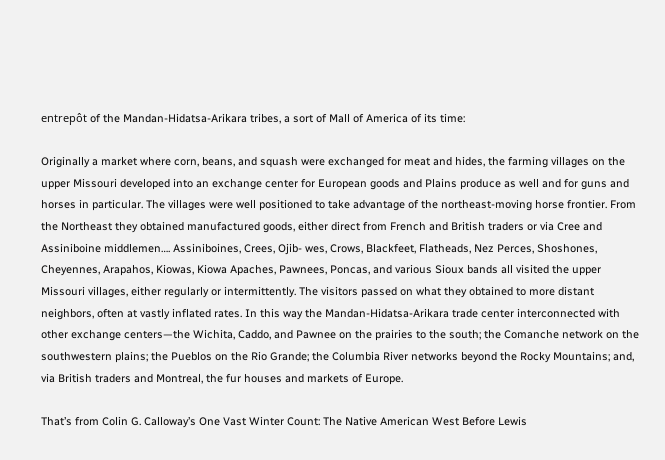entrepôt of the Mandan-Hidatsa-Arikara tribes, a sort of Mall of America of its time:

Originally a market where corn, beans, and squash were exchanged for meat and hides, the farming villages on the upper Missouri developed into an exchange center for European goods and Plains produce as well and for guns and horses in particular. The villages were well positioned to take advantage of the northeast-moving horse frontier. From the Northeast they obtained manufactured goods, either direct from French and British traders or via Cree and Assiniboine middlemen…. Assiniboines, Crees, Ojib- wes, Crows, Blackfeet, Flatheads, Nez Perces, Shoshones, Cheyennes, Arapahos, Kiowas, Kiowa Apaches, Pawnees, Poncas, and various Sioux bands all visited the upper Missouri villages, either regularly or intermittently. The visitors passed on what they obtained to more distant neighbors, often at vastly inflated rates. In this way the Mandan-Hidatsa-Arikara trade center interconnected with other exchange centers—the Wichita, Caddo, and Pawnee on the prairies to the south; the Comanche network on the southwestern plains; the Pueblos on the Rio Grande; the Columbia River networks beyond the Rocky Mountains; and, via British traders and Montreal, the fur houses and markets of Europe.

That’s from Colin G. Calloway’s One Vast Winter Count: The Native American West Before Lewis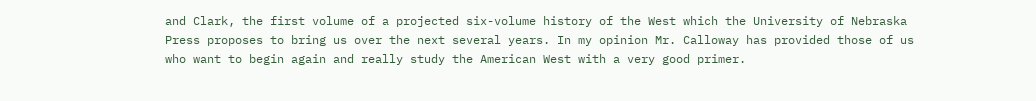and Clark, the first volume of a projected six-volume history of the West which the University of Nebraska Press proposes to bring us over the next several years. In my opinion Mr. Calloway has provided those of us who want to begin again and really study the American West with a very good primer.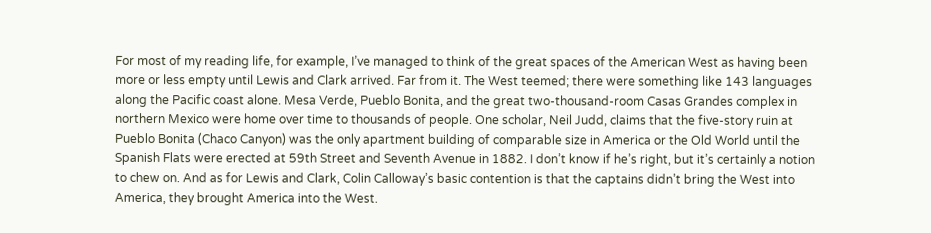For most of my reading life, for example, I’ve managed to think of the great spaces of the American West as having been more or less empty until Lewis and Clark arrived. Far from it. The West teemed; there were something like 143 languages along the Pacific coast alone. Mesa Verde, Pueblo Bonita, and the great two-thousand-room Casas Grandes complex in northern Mexico were home over time to thousands of people. One scholar, Neil Judd, claims that the five-story ruin at Pueblo Bonita (Chaco Canyon) was the only apartment building of comparable size in America or the Old World until the Spanish Flats were erected at 59th Street and Seventh Avenue in 1882. I don’t know if he’s right, but it’s certainly a notion to chew on. And as for Lewis and Clark, Colin Calloway’s basic contention is that the captains didn’t bring the West into America, they brought America into the West.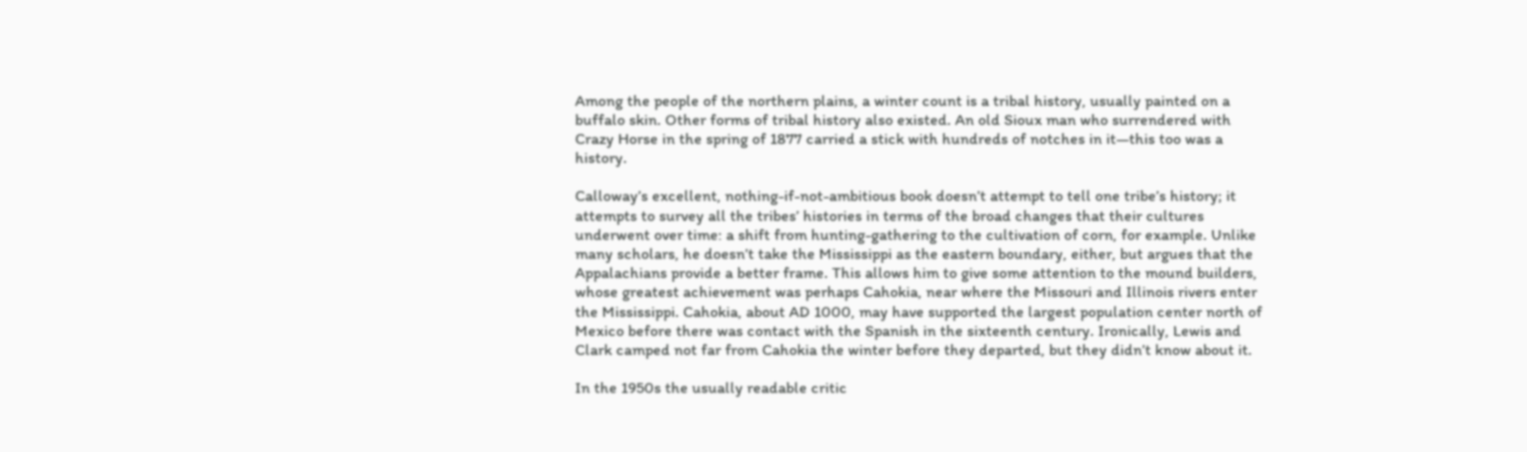Among the people of the northern plains, a winter count is a tribal history, usually painted on a buffalo skin. Other forms of tribal history also existed. An old Sioux man who surrendered with Crazy Horse in the spring of 1877 carried a stick with hundreds of notches in it—this too was a history.

Calloway’s excellent, nothing-if-not-ambitious book doesn’t attempt to tell one tribe’s history; it attempts to survey all the tribes’ histories in terms of the broad changes that their cultures underwent over time: a shift from hunting-gathering to the cultivation of corn, for example. Unlike many scholars, he doesn’t take the Mississippi as the eastern boundary, either, but argues that the Appalachians provide a better frame. This allows him to give some attention to the mound builders, whose greatest achievement was perhaps Cahokia, near where the Missouri and Illinois rivers enter the Mississippi. Cahokia, about AD 1000, may have supported the largest population center north of Mexico before there was contact with the Spanish in the sixteenth century. Ironically, Lewis and Clark camped not far from Cahokia the winter before they departed, but they didn’t know about it.

In the 1950s the usually readable critic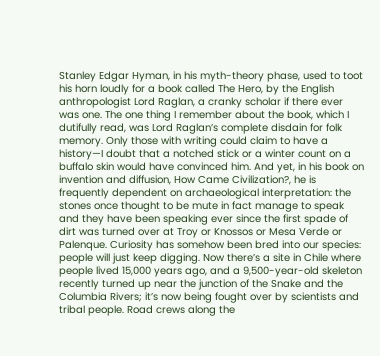Stanley Edgar Hyman, in his myth-theory phase, used to toot his horn loudly for a book called The Hero, by the English anthropologist Lord Raglan, a cranky scholar if there ever was one. The one thing I remember about the book, which I dutifully read, was Lord Raglan’s complete disdain for folk memory. Only those with writing could claim to have a history—I doubt that a notched stick or a winter count on a buffalo skin would have convinced him. And yet, in his book on invention and diffusion, How Came Civilization?, he is frequently dependent on archaeological interpretation: the stones once thought to be mute in fact manage to speak and they have been speaking ever since the first spade of dirt was turned over at Troy or Knossos or Mesa Verde or Palenque. Curiosity has somehow been bred into our species: people will just keep digging. Now there’s a site in Chile where people lived 15,000 years ago, and a 9,500-year-old skeleton recently turned up near the junction of the Snake and the Columbia Rivers; it’s now being fought over by scientists and tribal people. Road crews along the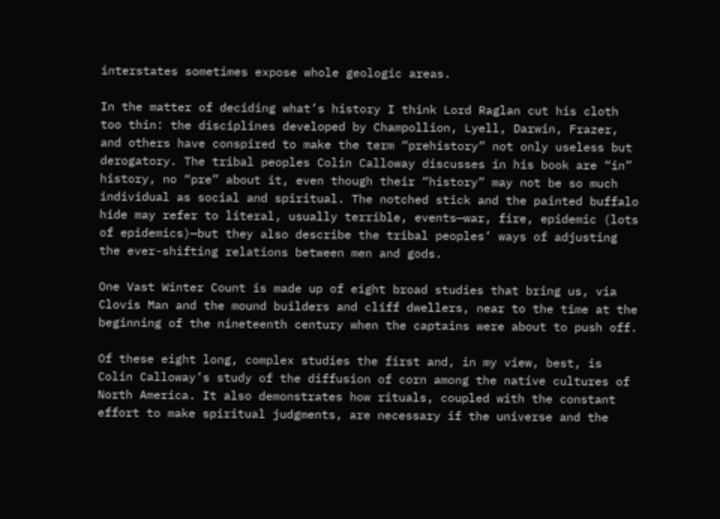interstates sometimes expose whole geologic areas.

In the matter of deciding what’s history I think Lord Raglan cut his cloth too thin: the disciplines developed by Champollion, Lyell, Darwin, Frazer, and others have conspired to make the term “prehistory” not only useless but derogatory. The tribal peoples Colin Calloway discusses in his book are “in” history, no “pre” about it, even though their “history” may not be so much individual as social and spiritual. The notched stick and the painted buffalo hide may refer to literal, usually terrible, events—war, fire, epidemic (lots of epidemics)—but they also describe the tribal peoples’ ways of adjusting the ever-shifting relations between men and gods.

One Vast Winter Count is made up of eight broad studies that bring us, via Clovis Man and the mound builders and cliff dwellers, near to the time at the beginning of the nineteenth century when the captains were about to push off.

Of these eight long, complex studies the first and, in my view, best, is Colin Calloway’s study of the diffusion of corn among the native cultures of North America. It also demonstrates how rituals, coupled with the constant effort to make spiritual judgments, are necessary if the universe and the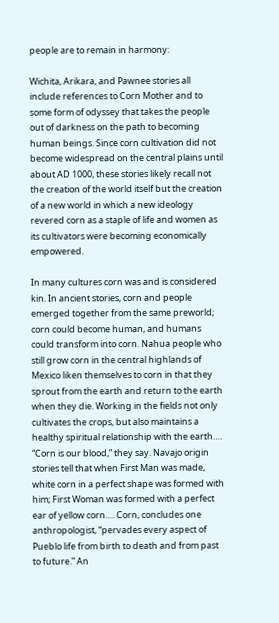people are to remain in harmony:

Wichita, Arikara, and Pawnee stories all include references to Corn Mother and to some form of odyssey that takes the people out of darkness on the path to becoming human beings. Since corn cultivation did not become widespread on the central plains until about AD 1000, these stories likely recall not the creation of the world itself but the creation of a new world in which a new ideology revered corn as a staple of life and women as its cultivators were becoming economically empowered.

In many cultures corn was and is considered kin. In ancient stories, corn and people emerged together from the same preworld; corn could become human, and humans could transform into corn. Nahua people who still grow corn in the central highlands of Mexico liken themselves to corn in that they sprout from the earth and return to the earth when they die. Working in the fields not only cultivates the crops, but also maintains a healthy spiritual relationship with the earth…. “Corn is our blood,” they say. Navajo origin stories tell that when First Man was made, white corn in a perfect shape was formed with him; First Woman was formed with a perfect ear of yellow corn…. Corn, concludes one anthropologist, “pervades every aspect of Pueblo life from birth to death and from past to future.” An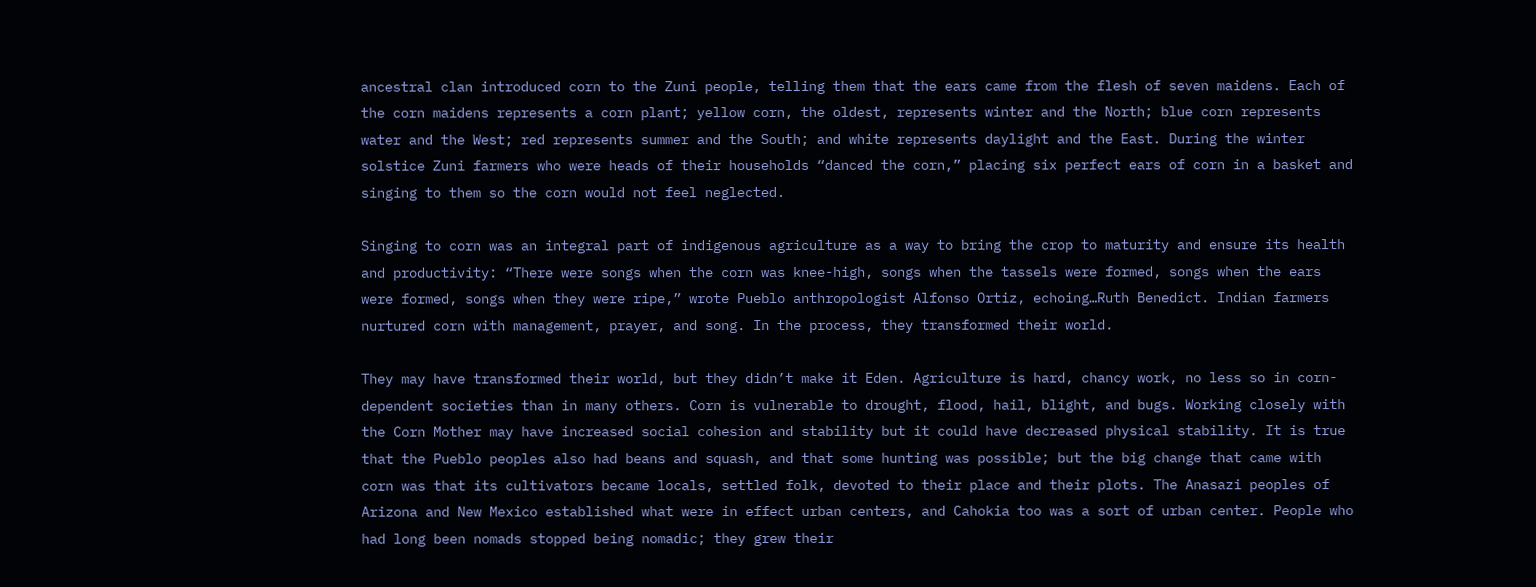ancestral clan introduced corn to the Zuni people, telling them that the ears came from the flesh of seven maidens. Each of the corn maidens represents a corn plant; yellow corn, the oldest, represents winter and the North; blue corn represents water and the West; red represents summer and the South; and white represents daylight and the East. During the winter solstice Zuni farmers who were heads of their households “danced the corn,” placing six perfect ears of corn in a basket and singing to them so the corn would not feel neglected.

Singing to corn was an integral part of indigenous agriculture as a way to bring the crop to maturity and ensure its health and productivity: “There were songs when the corn was knee-high, songs when the tassels were formed, songs when the ears were formed, songs when they were ripe,” wrote Pueblo anthropologist Alfonso Ortiz, echoing…Ruth Benedict. Indian farmers nurtured corn with management, prayer, and song. In the process, they transformed their world.

They may have transformed their world, but they didn’t make it Eden. Agriculture is hard, chancy work, no less so in corn-dependent societies than in many others. Corn is vulnerable to drought, flood, hail, blight, and bugs. Working closely with the Corn Mother may have increased social cohesion and stability but it could have decreased physical stability. It is true that the Pueblo peoples also had beans and squash, and that some hunting was possible; but the big change that came with corn was that its cultivators became locals, settled folk, devoted to their place and their plots. The Anasazi peoples of Arizona and New Mexico established what were in effect urban centers, and Cahokia too was a sort of urban center. People who had long been nomads stopped being nomadic; they grew their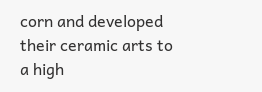corn and developed their ceramic arts to a high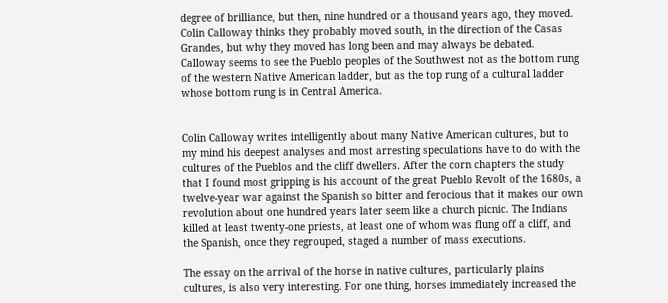degree of brilliance, but then, nine hundred or a thousand years ago, they moved. Colin Calloway thinks they probably moved south, in the direction of the Casas Grandes, but why they moved has long been and may always be debated. Calloway seems to see the Pueblo peoples of the Southwest not as the bottom rung of the western Native American ladder, but as the top rung of a cultural ladder whose bottom rung is in Central America.


Colin Calloway writes intelligently about many Native American cultures, but to my mind his deepest analyses and most arresting speculations have to do with the cultures of the Pueblos and the cliff dwellers. After the corn chapters the study that I found most gripping is his account of the great Pueblo Revolt of the 1680s, a twelve-year war against the Spanish so bitter and ferocious that it makes our own revolution about one hundred years later seem like a church picnic. The Indians killed at least twenty-one priests, at least one of whom was flung off a cliff, and the Spanish, once they regrouped, staged a number of mass executions.

The essay on the arrival of the horse in native cultures, particularly plains cultures, is also very interesting. For one thing, horses immediately increased the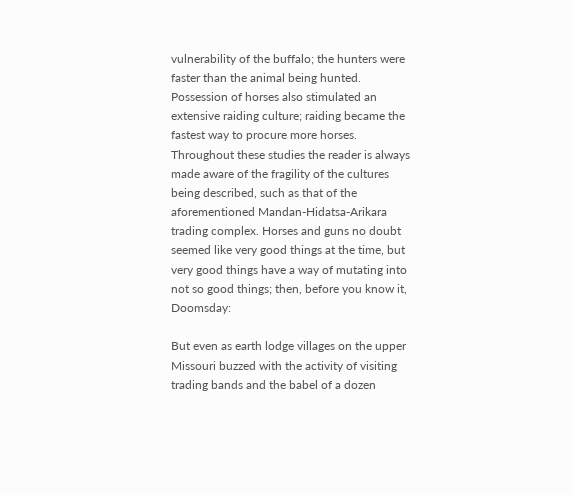vulnerability of the buffalo; the hunters were faster than the animal being hunted. Possession of horses also stimulated an extensive raiding culture; raiding became the fastest way to procure more horses. Throughout these studies the reader is always made aware of the fragility of the cultures being described, such as that of the aforementioned Mandan-Hidatsa-Arikara trading complex. Horses and guns no doubt seemed like very good things at the time, but very good things have a way of mutating into not so good things; then, before you know it, Doomsday:

But even as earth lodge villages on the upper Missouri buzzed with the activity of visiting trading bands and the babel of a dozen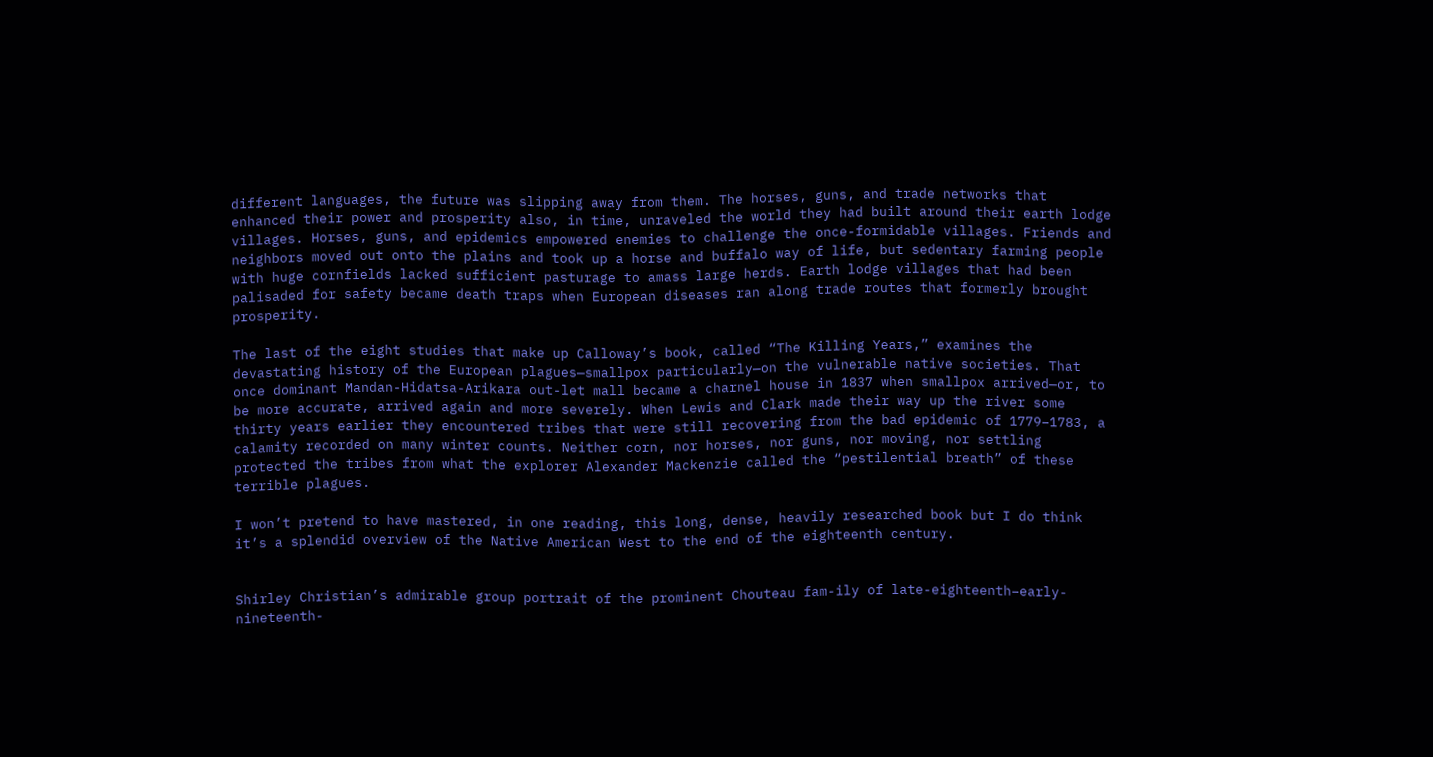different languages, the future was slipping away from them. The horses, guns, and trade networks that enhanced their power and prosperity also, in time, unraveled the world they had built around their earth lodge villages. Horses, guns, and epidemics empowered enemies to challenge the once-formidable villages. Friends and neighbors moved out onto the plains and took up a horse and buffalo way of life, but sedentary farming people with huge cornfields lacked sufficient pasturage to amass large herds. Earth lodge villages that had been palisaded for safety became death traps when European diseases ran along trade routes that formerly brought prosperity.

The last of the eight studies that make up Calloway’s book, called “The Killing Years,” examines the devastating history of the European plagues—smallpox particularly—on the vulnerable native societies. That once dominant Mandan-Hidatsa-Arikara out-let mall became a charnel house in 1837 when smallpox arrived—or, to be more accurate, arrived again and more severely. When Lewis and Clark made their way up the river some thirty years earlier they encountered tribes that were still recovering from the bad epidemic of 1779–1783, a calamity recorded on many winter counts. Neither corn, nor horses, nor guns, nor moving, nor settling protected the tribes from what the explorer Alexander Mackenzie called the “pestilential breath” of these terrible plagues.

I won’t pretend to have mastered, in one reading, this long, dense, heavily researched book but I do think it’s a splendid overview of the Native American West to the end of the eighteenth century.


Shirley Christian’s admirable group portrait of the prominent Chouteau fam-ily of late-eighteenth–early-nineteenth-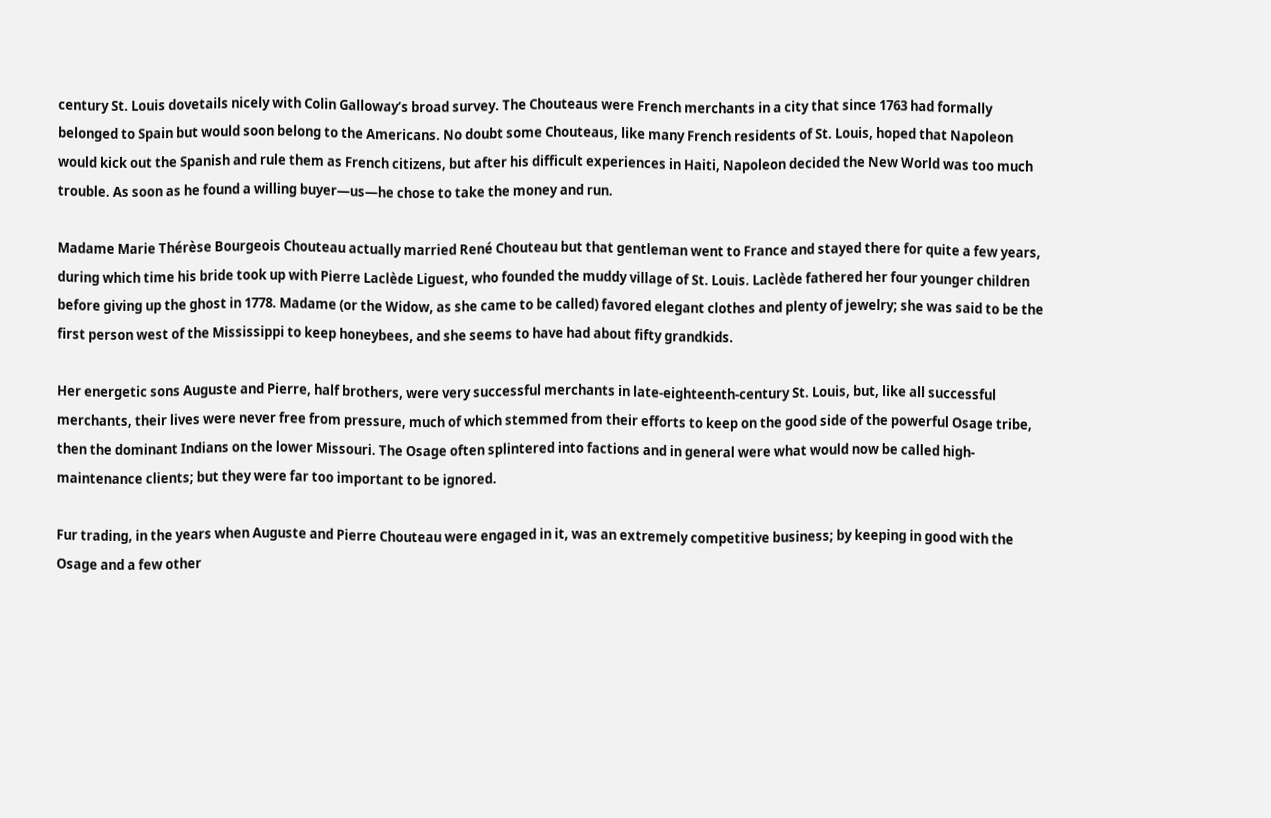century St. Louis dovetails nicely with Colin Galloway’s broad survey. The Chouteaus were French merchants in a city that since 1763 had formally belonged to Spain but would soon belong to the Americans. No doubt some Chouteaus, like many French residents of St. Louis, hoped that Napoleon would kick out the Spanish and rule them as French citizens, but after his difficult experiences in Haiti, Napoleon decided the New World was too much trouble. As soon as he found a willing buyer—us—he chose to take the money and run.

Madame Marie Thérèse Bourgeois Chouteau actually married René Chouteau but that gentleman went to France and stayed there for quite a few years, during which time his bride took up with Pierre Laclède Liguest, who founded the muddy village of St. Louis. Laclède fathered her four younger children before giving up the ghost in 1778. Madame (or the Widow, as she came to be called) favored elegant clothes and plenty of jewelry; she was said to be the first person west of the Mississippi to keep honeybees, and she seems to have had about fifty grandkids.

Her energetic sons Auguste and Pierre, half brothers, were very successful merchants in late-eighteenth-century St. Louis, but, like all successful merchants, their lives were never free from pressure, much of which stemmed from their efforts to keep on the good side of the powerful Osage tribe, then the dominant Indians on the lower Missouri. The Osage often splintered into factions and in general were what would now be called high-maintenance clients; but they were far too important to be ignored.

Fur trading, in the years when Auguste and Pierre Chouteau were engaged in it, was an extremely competitive business; by keeping in good with the Osage and a few other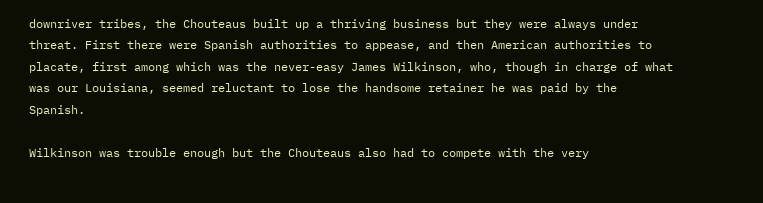downriver tribes, the Chouteaus built up a thriving business but they were always under threat. First there were Spanish authorities to appease, and then American authorities to placate, first among which was the never-easy James Wilkinson, who, though in charge of what was our Louisiana, seemed reluctant to lose the handsome retainer he was paid by the Spanish.

Wilkinson was trouble enough but the Chouteaus also had to compete with the very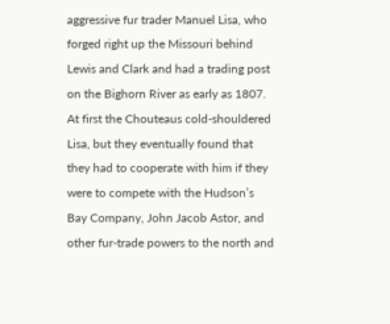aggressive fur trader Manuel Lisa, who forged right up the Missouri behind Lewis and Clark and had a trading post on the Bighorn River as early as 1807. At first the Chouteaus cold-shouldered Lisa, but they eventually found that they had to cooperate with him if they were to compete with the Hudson’s Bay Company, John Jacob Astor, and other fur-trade powers to the north and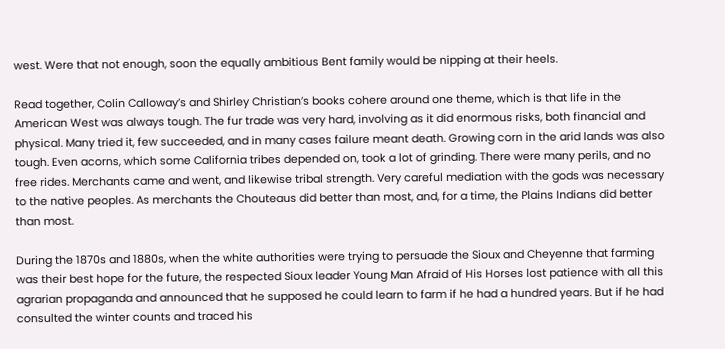west. Were that not enough, soon the equally ambitious Bent family would be nipping at their heels.

Read together, Colin Calloway’s and Shirley Christian’s books cohere around one theme, which is that life in the American West was always tough. The fur trade was very hard, involving as it did enormous risks, both financial and physical. Many tried it, few succeeded, and in many cases failure meant death. Growing corn in the arid lands was also tough. Even acorns, which some California tribes depended on, took a lot of grinding. There were many perils, and no free rides. Merchants came and went, and likewise tribal strength. Very careful mediation with the gods was necessary to the native peoples. As merchants the Chouteaus did better than most, and, for a time, the Plains Indians did better than most.

During the 1870s and 1880s, when the white authorities were trying to persuade the Sioux and Cheyenne that farming was their best hope for the future, the respected Sioux leader Young Man Afraid of His Horses lost patience with all this agrarian propaganda and announced that he supposed he could learn to farm if he had a hundred years. But if he had consulted the winter counts and traced his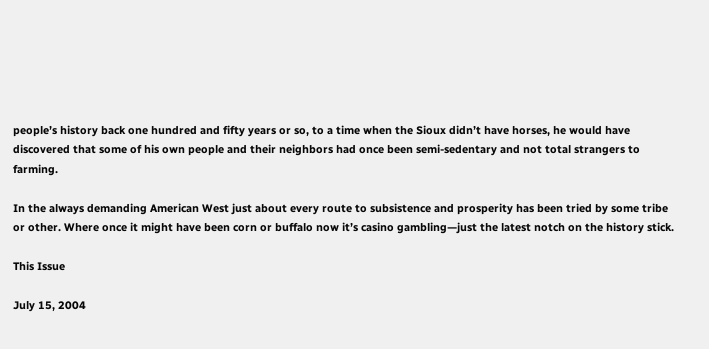people’s history back one hundred and fifty years or so, to a time when the Sioux didn’t have horses, he would have discovered that some of his own people and their neighbors had once been semi-sedentary and not total strangers to farming.

In the always demanding American West just about every route to subsistence and prosperity has been tried by some tribe or other. Where once it might have been corn or buffalo now it’s casino gambling—just the latest notch on the history stick.

This Issue

July 15, 2004